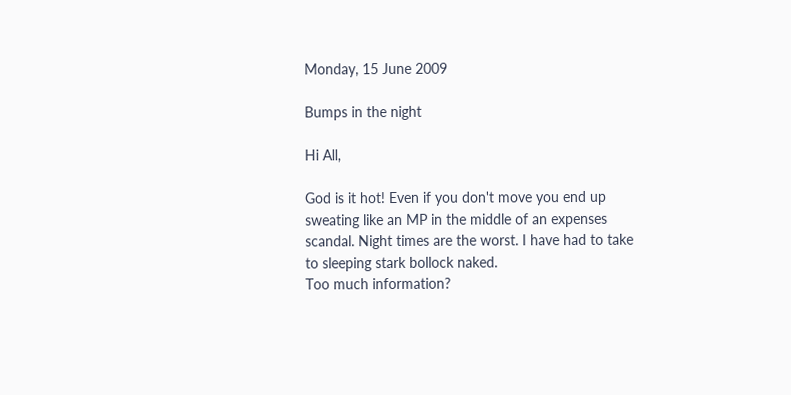Monday, 15 June 2009

Bumps in the night

Hi All,

God is it hot! Even if you don't move you end up sweating like an MP in the middle of an expenses scandal. Night times are the worst. I have had to take to sleeping stark bollock naked.
Too much information?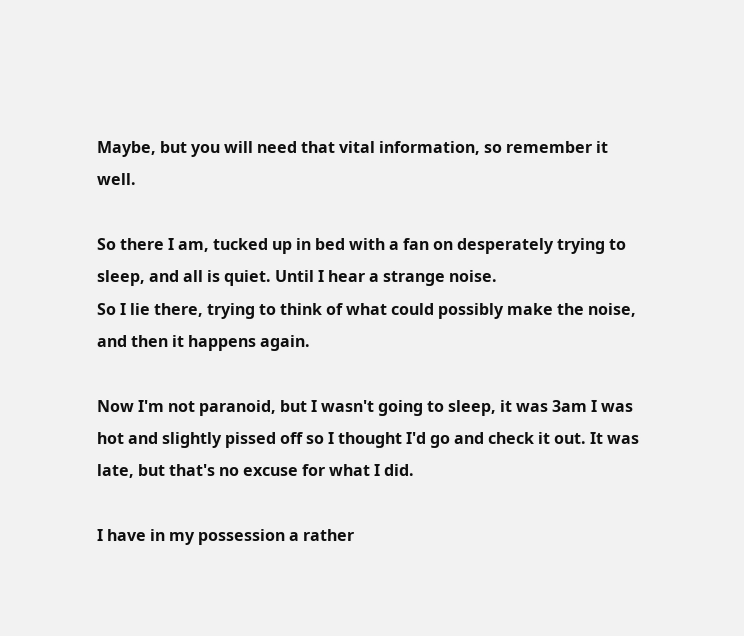Maybe, but you will need that vital information, so remember it well.

So there I am, tucked up in bed with a fan on desperately trying to sleep, and all is quiet. Until I hear a strange noise.
So I lie there, trying to think of what could possibly make the noise, and then it happens again.

Now I'm not paranoid, but I wasn't going to sleep, it was 3am I was hot and slightly pissed off so I thought I'd go and check it out. It was late, but that's no excuse for what I did.

I have in my possession a rather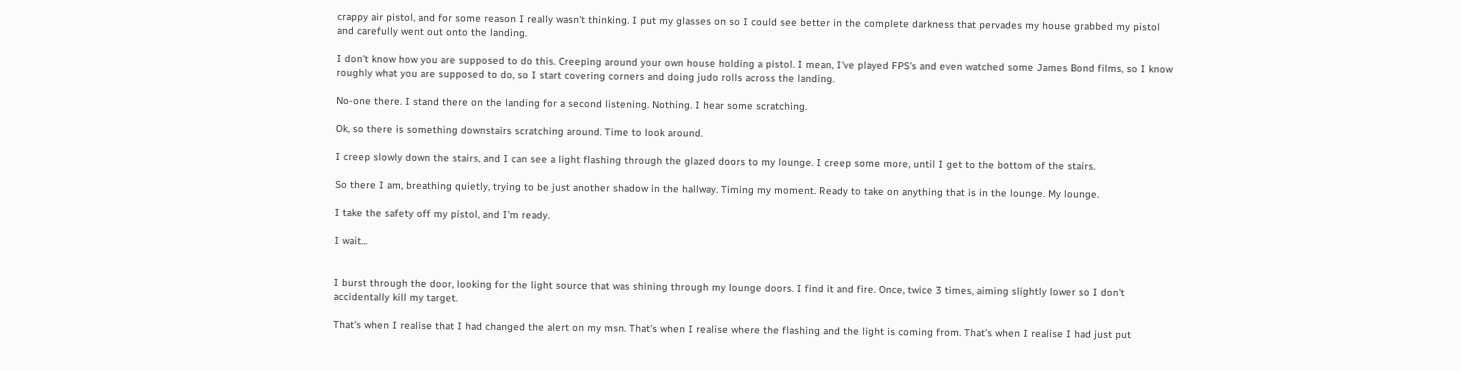crappy air pistol, and for some reason I really wasn't thinking. I put my glasses on so I could see better in the complete darkness that pervades my house grabbed my pistol and carefully went out onto the landing.

I don't know how you are supposed to do this. Creeping around your own house holding a pistol. I mean, I've played FPS's and even watched some James Bond films, so I know roughly what you are supposed to do, so I start covering corners and doing judo rolls across the landing.

No-one there. I stand there on the landing for a second listening. Nothing. I hear some scratching.

Ok, so there is something downstairs scratching around. Time to look around.

I creep slowly down the stairs, and I can see a light flashing through the glazed doors to my lounge. I creep some more, until I get to the bottom of the stairs.

So there I am, breathing quietly, trying to be just another shadow in the hallway. Timing my moment. Ready to take on anything that is in the lounge. My lounge.

I take the safety off my pistol, and I'm ready.

I wait...


I burst through the door, looking for the light source that was shining through my lounge doors. I find it and fire. Once, twice 3 times, aiming slightly lower so I don't accidentally kill my target.

That's when I realise that I had changed the alert on my msn. That's when I realise where the flashing and the light is coming from. That's when I realise I had just put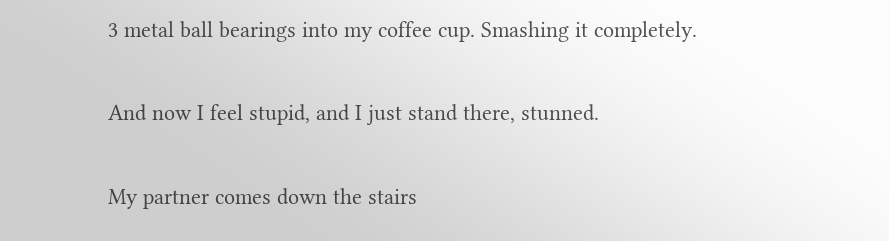3 metal ball bearings into my coffee cup. Smashing it completely.

And now I feel stupid, and I just stand there, stunned.

My partner comes down the stairs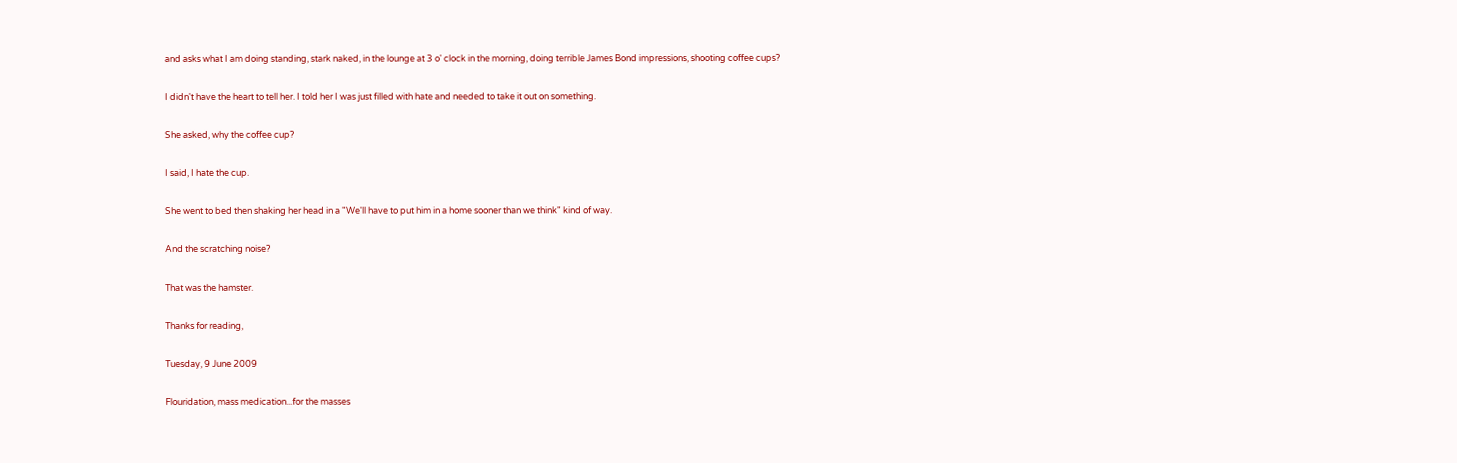and asks what I am doing standing, stark naked, in the lounge at 3 o' clock in the morning, doing terrible James Bond impressions, shooting coffee cups?

I didn't have the heart to tell her. I told her I was just filled with hate and needed to take it out on something.

She asked, why the coffee cup?

I said, I hate the cup.

She went to bed then shaking her head in a "We'll have to put him in a home sooner than we think" kind of way.

And the scratching noise?

That was the hamster.

Thanks for reading,

Tuesday, 9 June 2009

Flouridation, mass medication...for the masses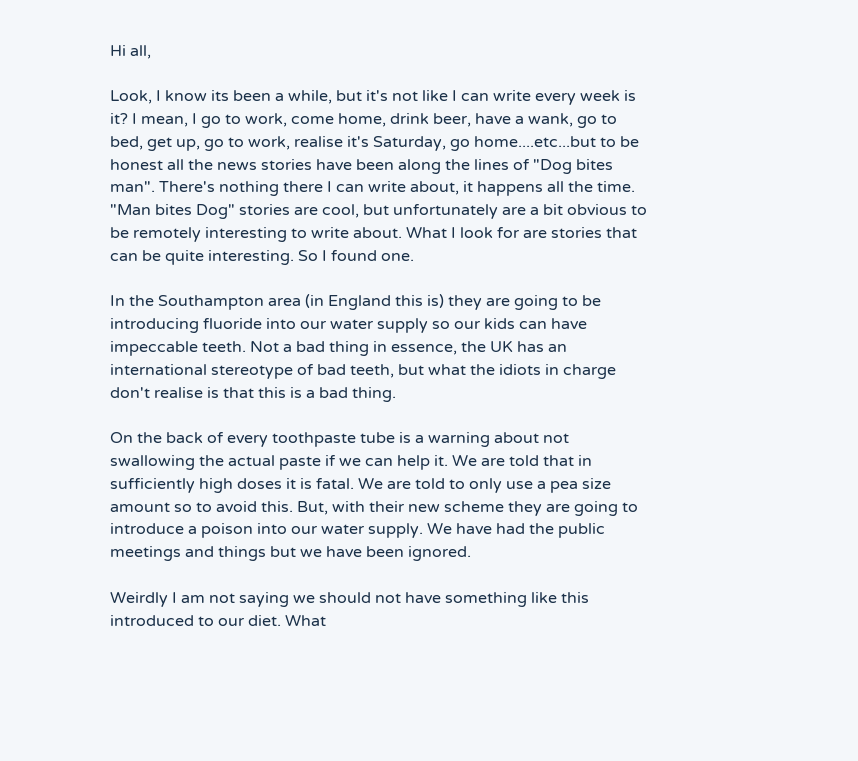Hi all,

Look, I know its been a while, but it's not like I can write every week is it? I mean, I go to work, come home, drink beer, have a wank, go to bed, get up, go to work, realise it's Saturday, go home....etc...but to be honest all the news stories have been along the lines of "Dog bites man". There's nothing there I can write about, it happens all the time. "Man bites Dog" stories are cool, but unfortunately are a bit obvious to be remotely interesting to write about. What I look for are stories that can be quite interesting. So I found one.

In the Southampton area (in England this is) they are going to be introducing fluoride into our water supply so our kids can have impeccable teeth. Not a bad thing in essence, the UK has an international stereotype of bad teeth, but what the idiots in charge don't realise is that this is a bad thing.

On the back of every toothpaste tube is a warning about not swallowing the actual paste if we can help it. We are told that in sufficiently high doses it is fatal. We are told to only use a pea size amount so to avoid this. But, with their new scheme they are going to introduce a poison into our water supply. We have had the public meetings and things but we have been ignored.

Weirdly I am not saying we should not have something like this introduced to our diet. What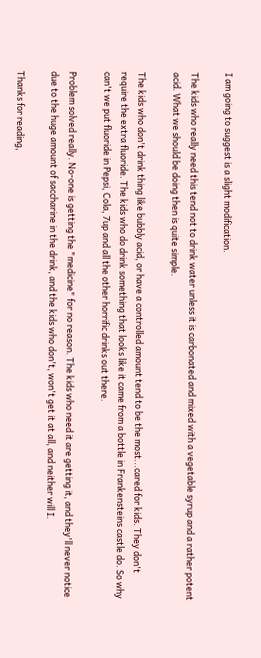I am going to suggest is a slight modification.

The kids who really need this tend not to drink water unless it is carbonated and mixed with a vegetable syrup and a rather potent acid. What we should be doing then is quite simple.

The kids who don't drink thing like bubbly acid, or have a controlled amount tend to be the most...cared for kids. They don't require the extra fluoride. The kids who do drink something that looks like it came from a bottle in Frankensteins castle do. So why can't we put fluoride in Pepsi, Cola, 7up and all the other horrific drinks out there.

Problem solved really. No-one is getting the "medicine" for no reason. The kids who need it are getting it, and they'll never notice due to the huge amount of saccharine in the drink, and the kids who don't, won't get it at all, and neither will I.

Thanks for reading,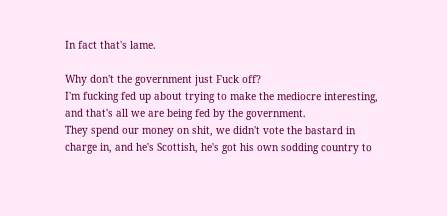In fact that's lame.

Why don't the government just Fuck off?
I'm fucking fed up about trying to make the mediocre interesting, and that's all we are being fed by the government.
They spend our money on shit, we didn't vote the bastard in charge in, and he's Scottish, he's got his own sodding country to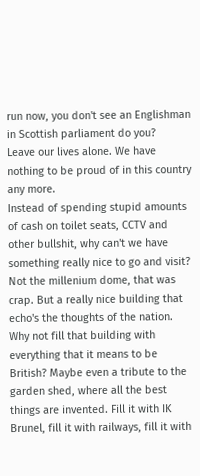run now, you don't see an Englishman in Scottish parliament do you?
Leave our lives alone. We have nothing to be proud of in this country any more.
Instead of spending stupid amounts of cash on toilet seats, CCTV and other bullshit, why can't we have something really nice to go and visit?
Not the millenium dome, that was crap. But a really nice building that echo's the thoughts of the nation. Why not fill that building with everything that it means to be British? Maybe even a tribute to the garden shed, where all the best things are invented. Fill it with IK Brunel, fill it with railways, fill it with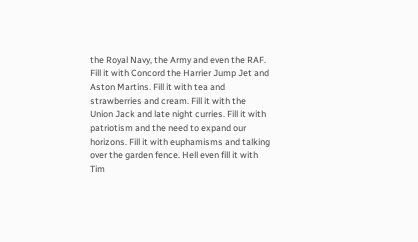the Royal Navy, the Army and even the RAF. Fill it with Concord the Harrier Jump Jet and Aston Martins. Fill it with tea and strawberries and cream. Fill it with the Union Jack and late night curries. Fill it with patriotism and the need to expand our horizons. Fill it with euphamisms and talking over the garden fence. Hell even fill it with Tim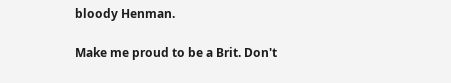bloody Henman.

Make me proud to be a Brit. Don't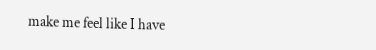make me feel like I have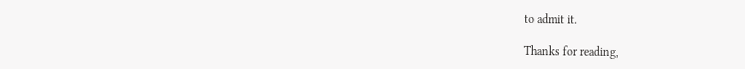to admit it.

Thanks for reading,